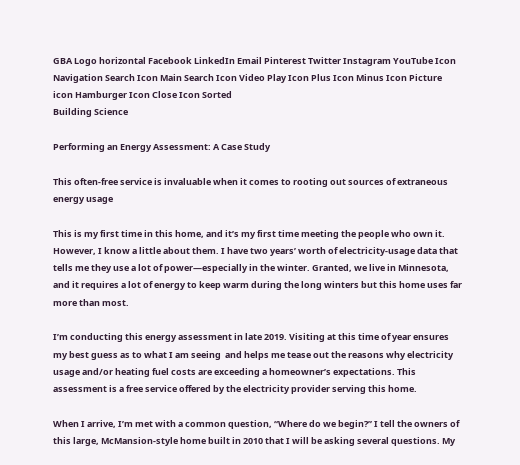GBA Logo horizontal Facebook LinkedIn Email Pinterest Twitter Instagram YouTube Icon Navigation Search Icon Main Search Icon Video Play Icon Plus Icon Minus Icon Picture icon Hamburger Icon Close Icon Sorted
Building Science

Performing an Energy Assessment: A Case Study

This often-free service is invaluable when it comes to rooting out sources of extraneous energy usage

This is my first time in this home, and it’s my first time meeting the people who own it. However, I know a little about them. I have two years’ worth of electricity-usage data that tells me they use a lot of power—especially in the winter. Granted, we live in Minnesota, and it requires a lot of energy to keep warm during the long winters but this home uses far more than most.

I’m conducting this energy assessment in late 2019. Visiting at this time of year ensures my best guess as to what I am seeing  and helps me tease out the reasons why electricity usage and/or heating fuel costs are exceeding a homeowner’s expectations. This assessment is a free service offered by the electricity provider serving this home.

When I arrive, I’m met with a common question, “Where do we begin?” I tell the owners of this large, McMansion-style home built in 2010 that I will be asking several questions. My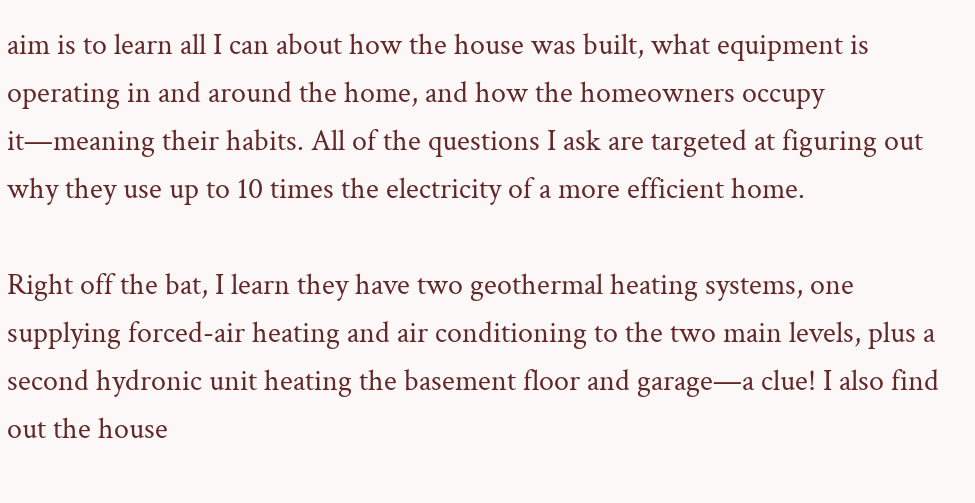aim is to learn all I can about how the house was built, what equipment is operating in and around the home, and how the homeowners occupy it—meaning their habits. All of the questions I ask are targeted at figuring out why they use up to 10 times the electricity of a more efficient home.

Right off the bat, I learn they have two geothermal heating systems, one supplying forced-air heating and air conditioning to the two main levels, plus a second hydronic unit heating the basement floor and garage—a clue! I also find out the house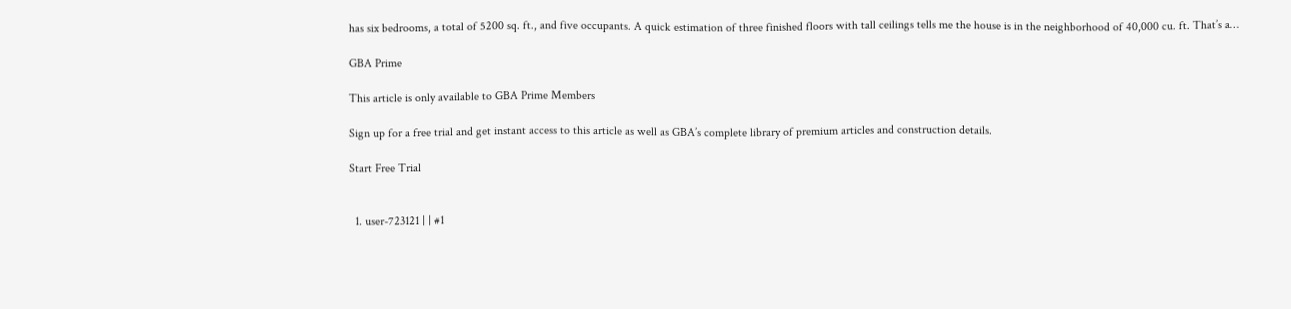has six bedrooms, a total of 5200 sq. ft., and five occupants. A quick estimation of three finished floors with tall ceilings tells me the house is in the neighborhood of 40,000 cu. ft. That’s a…

GBA Prime

This article is only available to GBA Prime Members

Sign up for a free trial and get instant access to this article as well as GBA’s complete library of premium articles and construction details.

Start Free Trial


  1. user-723121 | | #1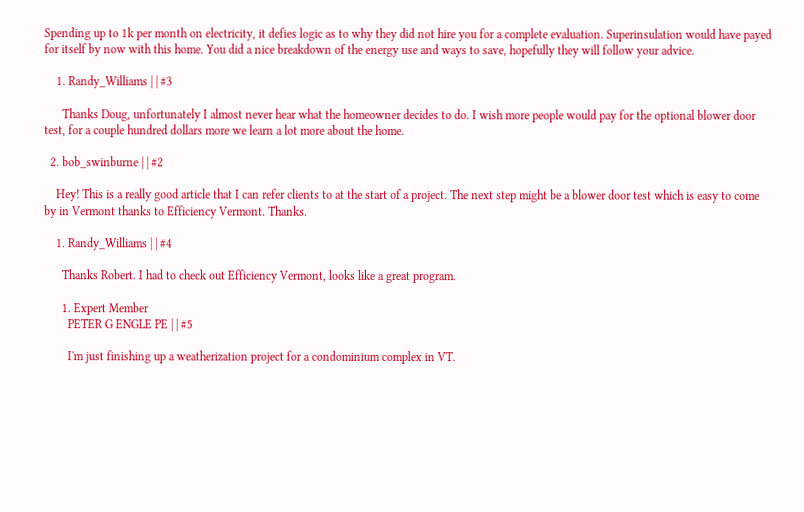Spending up to 1k per month on electricity, it defies logic as to why they did not hire you for a complete evaluation. Superinsulation would have payed for itself by now with this home. You did a nice breakdown of the energy use and ways to save, hopefully they will follow your advice.

    1. Randy_Williams | | #3

      Thanks Doug, unfortunately I almost never hear what the homeowner decides to do. I wish more people would pay for the optional blower door test, for a couple hundred dollars more we learn a lot more about the home.

  2. bob_swinburne | | #2

    Hey! This is a really good article that I can refer clients to at the start of a project. The next step might be a blower door test which is easy to come by in Vermont thanks to Efficiency Vermont. Thanks.

    1. Randy_Williams | | #4

      Thanks Robert. I had to check out Efficiency Vermont, looks like a great program.

      1. Expert Member
        PETER G ENGLE PE | | #5

        I'm just finishing up a weatherization project for a condominium complex in VT.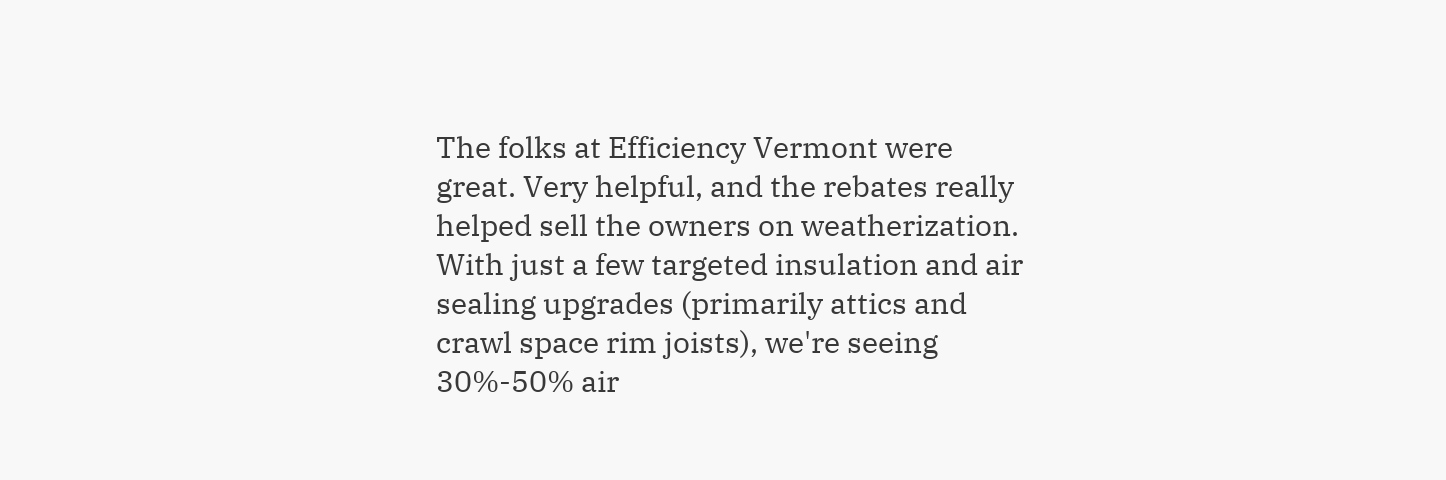The folks at Efficiency Vermont were great. Very helpful, and the rebates really helped sell the owners on weatherization. With just a few targeted insulation and air sealing upgrades (primarily attics and crawl space rim joists), we're seeing 30%-50% air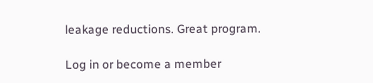leakage reductions. Great program.

Log in or become a member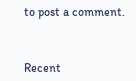to post a comment.



Recent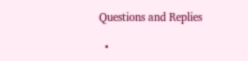Questions and Replies

  •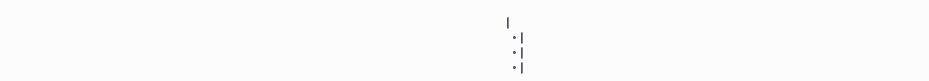|
  • |
  • |
  • |